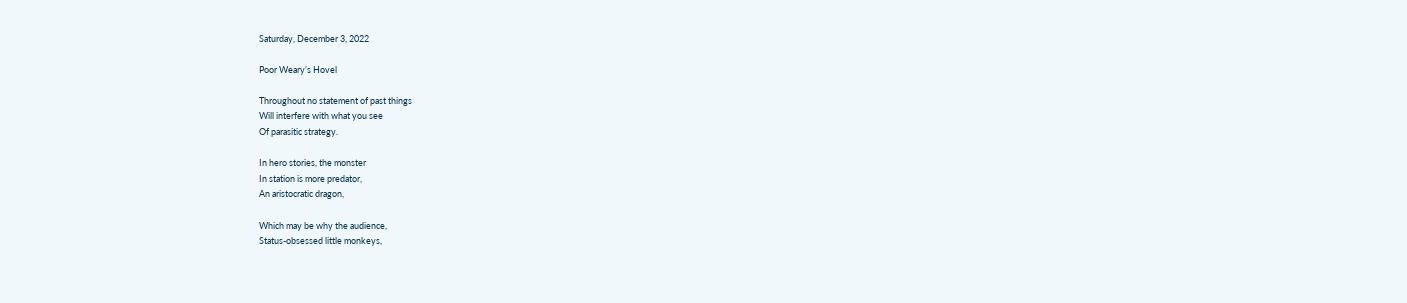Saturday, December 3, 2022

Poor Weary’s Hovel

Throughout no statement of past things
Will interfere with what you see
Of parasitic strategy.

In hero stories, the monster
In station is more predator,
An aristocratic dragon,

Which may be why the audience,
Status-obsessed little monkeys,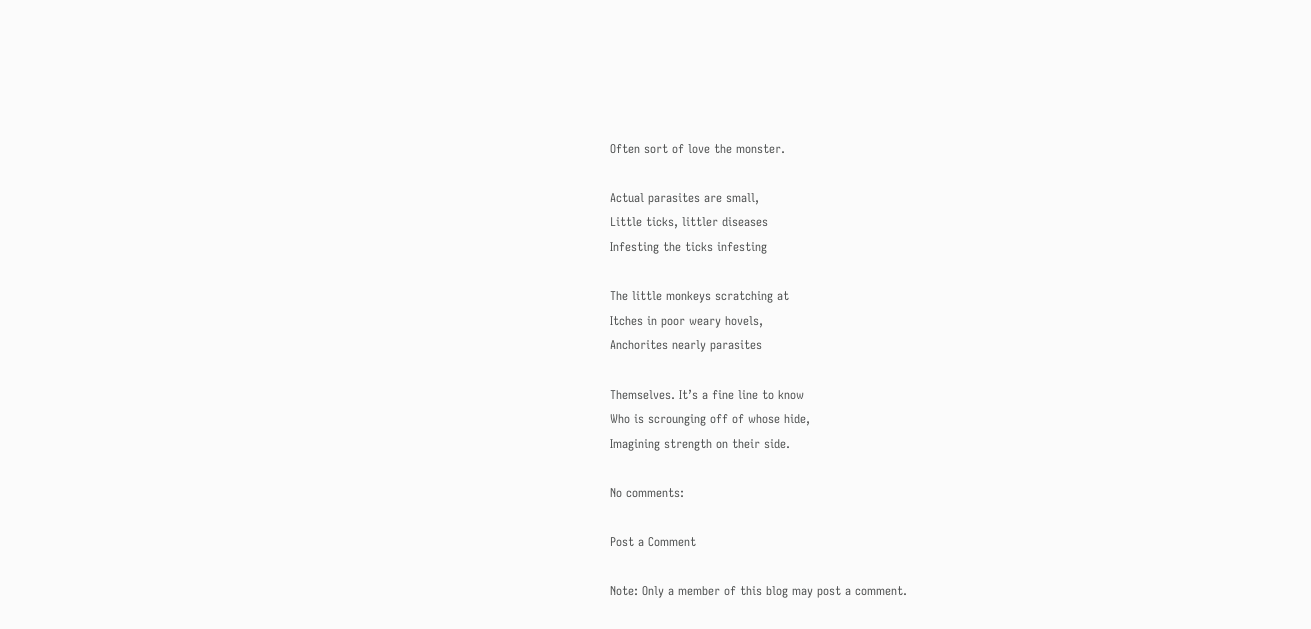Often sort of love the monster.

Actual parasites are small,
Little ticks, littler diseases
Infesting the ticks infesting

The little monkeys scratching at
Itches in poor weary hovels,
Anchorites nearly parasites

Themselves. It’s a fine line to know
Who is scrounging off of whose hide,
Imagining strength on their side.

No comments:

Post a Comment

Note: Only a member of this blog may post a comment.